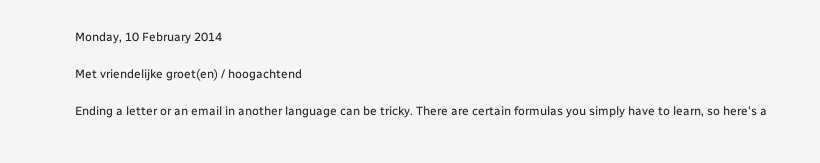Monday, 10 February 2014

Met vriendelijke groet(en) / hoogachtend

Ending a letter or an email in another language can be tricky. There are certain formulas you simply have to learn, so here's a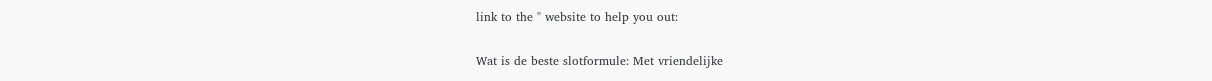link to the '' website to help you out:

Wat is de beste slotformule: Met vriendelijke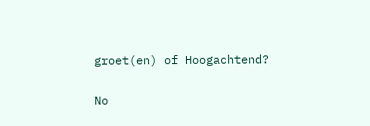groet(en) of Hoogachtend?

No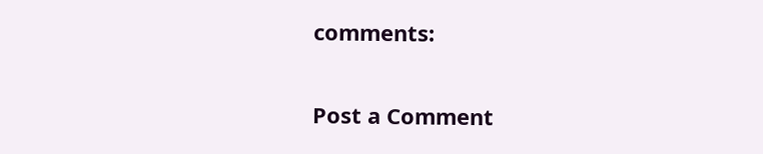comments:

Post a Comment